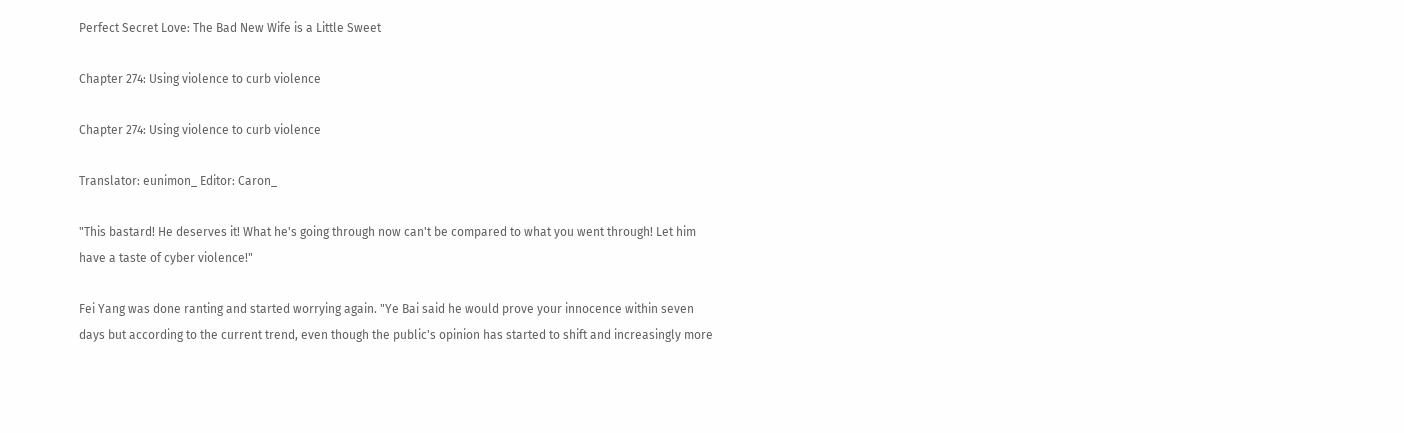Perfect Secret Love: The Bad New Wife is a Little Sweet

Chapter 274: Using violence to curb violence

Chapter 274: Using violence to curb violence

Translator: eunimon_ Editor: Caron_

"This bastard! He deserves it! What he's going through now can't be compared to what you went through! Let him have a taste of cyber violence!"

Fei Yang was done ranting and started worrying again. "Ye Bai said he would prove your innocence within seven days but according to the current trend, even though the public's opinion has started to shift and increasingly more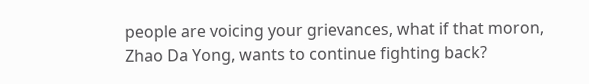people are voicing your grievances, what if that moron, Zhao Da Yong, wants to continue fighting back?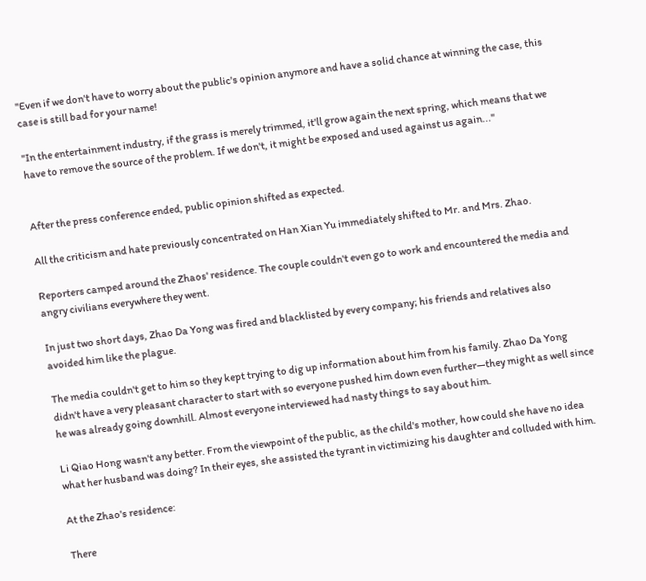"Even if we don't have to worry about the public's opinion anymore and have a solid chance at winning the case, this case is still bad for your name!

"In the entertainment industry, if the grass is merely trimmed, it'll grow again the next spring, which means that we have to remove the source of the problem. If we don't, it might be exposed and used against us again..."


After the press conference ended, public opinion shifted as expected.

All the criticism and hate previously concentrated on Han Xian Yu immediately shifted to Mr. and Mrs. Zhao.

Reporters camped around the Zhaos' residence. The couple couldn't even go to work and encountered the media and angry civilians everywhere they went.

In just two short days, Zhao Da Yong was fired and blacklisted by every company; his friends and relatives also avoided him like the plague.

The media couldn't get to him so they kept trying to dig up information about him from his family. Zhao Da Yong didn't have a very pleasant character to start with so everyone pushed him down even further—they might as well since he was already going downhill. Almost everyone interviewed had nasty things to say about him.

Li Qiao Hong wasn't any better. From the viewpoint of the public, as the child's mother, how could she have no idea what her husband was doing? In their eyes, she assisted the tyrant in victimizing his daughter and colluded with him.

At the Zhao's residence:

There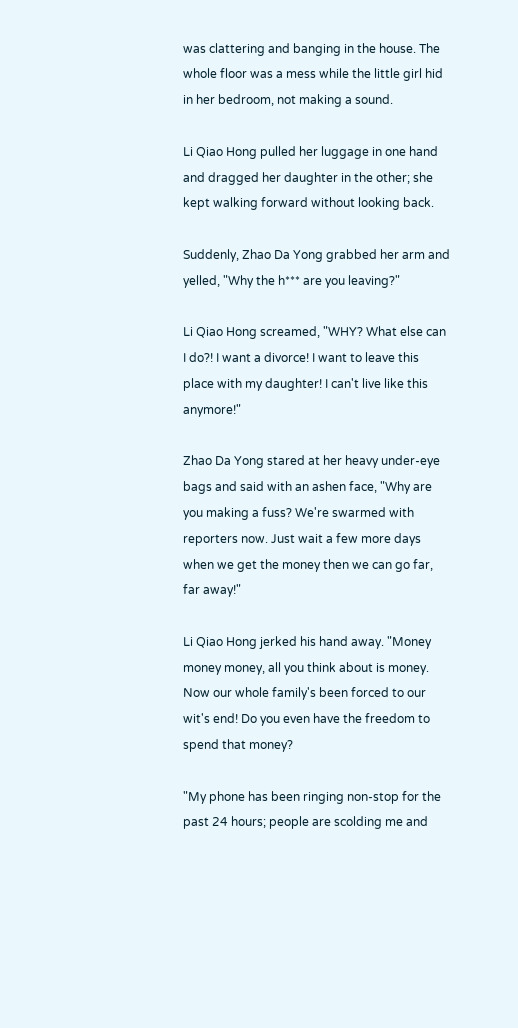was clattering and banging in the house. The whole floor was a mess while the little girl hid in her bedroom, not making a sound.

Li Qiao Hong pulled her luggage in one hand and dragged her daughter in the other; she kept walking forward without looking back.

Suddenly, Zhao Da Yong grabbed her arm and yelled, "Why the h*** are you leaving?"

Li Qiao Hong screamed, "WHY? What else can I do?! I want a divorce! I want to leave this place with my daughter! I can't live like this anymore!"

Zhao Da Yong stared at her heavy under-eye bags and said with an ashen face, "Why are you making a fuss? We're swarmed with reporters now. Just wait a few more days when we get the money then we can go far, far away!"

Li Qiao Hong jerked his hand away. "Money money money, all you think about is money. Now our whole family's been forced to our wit's end! Do you even have the freedom to spend that money?

"My phone has been ringing non-stop for the past 24 hours; people are scolding me and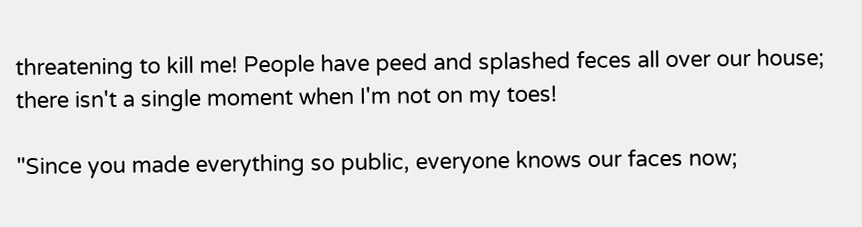threatening to kill me! People have peed and splashed feces all over our house; there isn't a single moment when I'm not on my toes!

"Since you made everything so public, everyone knows our faces now;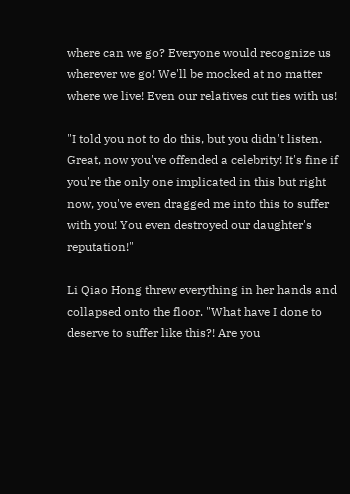where can we go? Everyone would recognize us wherever we go! We'll be mocked at no matter where we live! Even our relatives cut ties with us!

"I told you not to do this, but you didn't listen. Great, now you've offended a celebrity! It's fine if you're the only one implicated in this but right now, you've even dragged me into this to suffer with you! You even destroyed our daughter's reputation!"

Li Qiao Hong threw everything in her hands and collapsed onto the floor. "What have I done to deserve to suffer like this?! Are you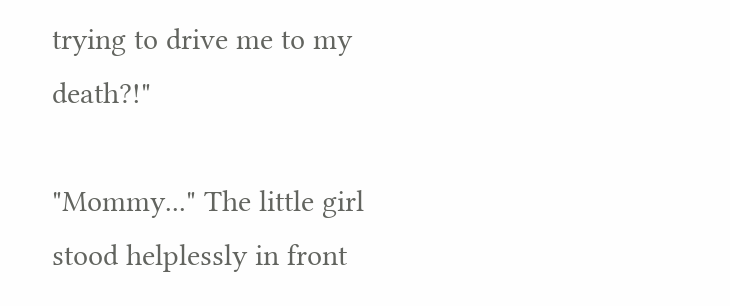trying to drive me to my death?!"

"Mommy..." The little girl stood helplessly in front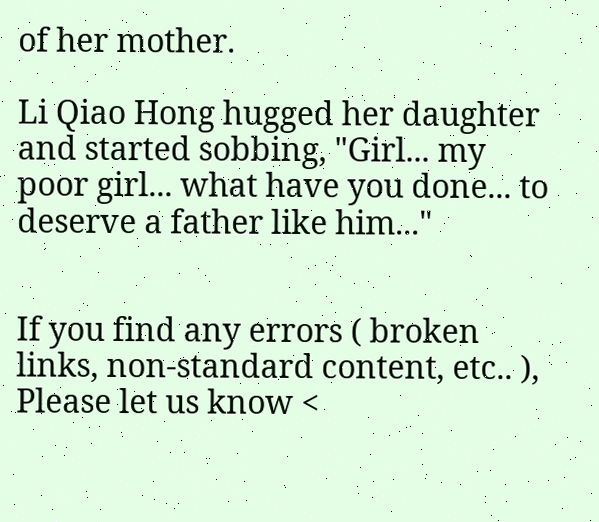of her mother.

Li Qiao Hong hugged her daughter and started sobbing, "Girl... my poor girl... what have you done... to deserve a father like him..."


If you find any errors ( broken links, non-standard content, etc.. ), Please let us know <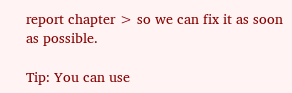report chapter > so we can fix it as soon as possible.

Tip: You can use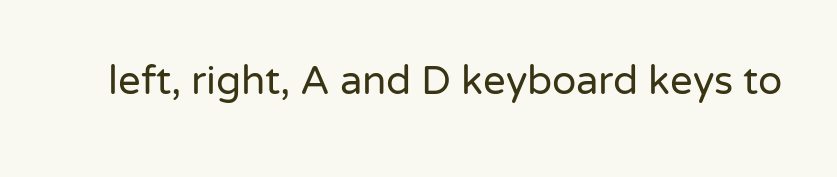left, right, A and D keyboard keys to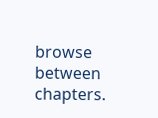browse between chapters.